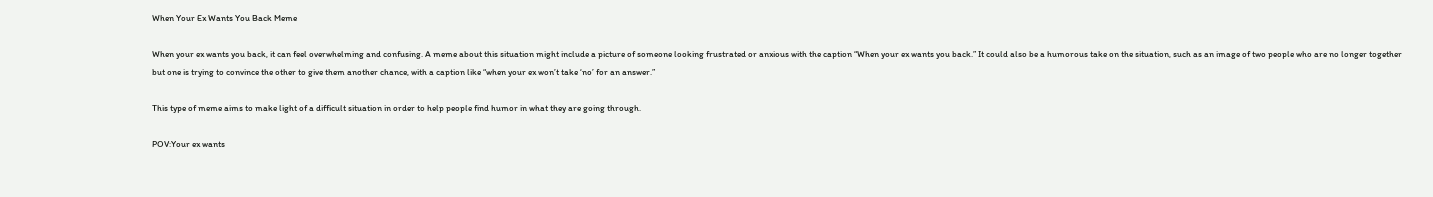When Your Ex Wants You Back Meme

When your ex wants you back, it can feel overwhelming and confusing. A meme about this situation might include a picture of someone looking frustrated or anxious with the caption “When your ex wants you back.” It could also be a humorous take on the situation, such as an image of two people who are no longer together but one is trying to convince the other to give them another chance, with a caption like “when your ex won’t take ‘no’ for an answer.”

This type of meme aims to make light of a difficult situation in order to help people find humor in what they are going through.

POV:Your ex wants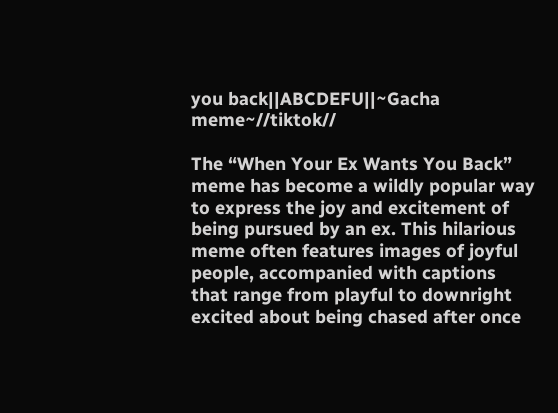you back||ABCDEFU||~Gacha meme~//tiktok//

The “When Your Ex Wants You Back” meme has become a wildly popular way to express the joy and excitement of being pursued by an ex. This hilarious meme often features images of joyful people, accompanied with captions that range from playful to downright excited about being chased after once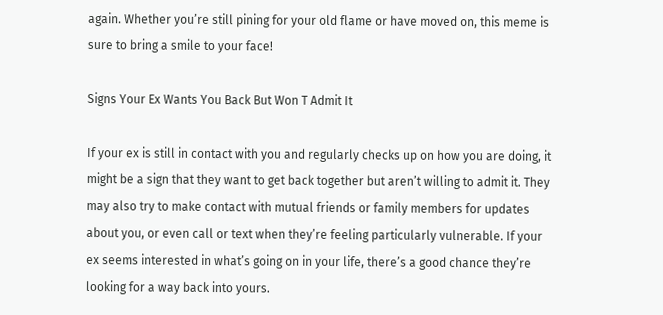again. Whether you’re still pining for your old flame or have moved on, this meme is sure to bring a smile to your face!

Signs Your Ex Wants You Back But Won T Admit It

If your ex is still in contact with you and regularly checks up on how you are doing, it might be a sign that they want to get back together but aren’t willing to admit it. They may also try to make contact with mutual friends or family members for updates about you, or even call or text when they’re feeling particularly vulnerable. If your ex seems interested in what’s going on in your life, there’s a good chance they’re looking for a way back into yours.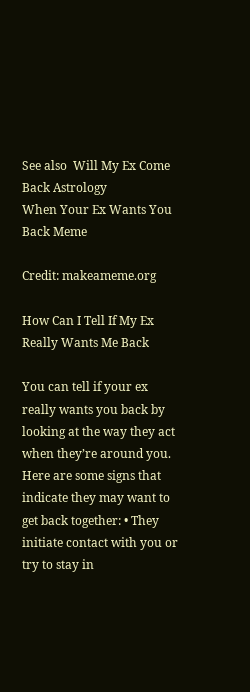See also  Will My Ex Come Back Astrology
When Your Ex Wants You Back Meme

Credit: makeameme.org

How Can I Tell If My Ex Really Wants Me Back

You can tell if your ex really wants you back by looking at the way they act when they’re around you. Here are some signs that indicate they may want to get back together: • They initiate contact with you or try to stay in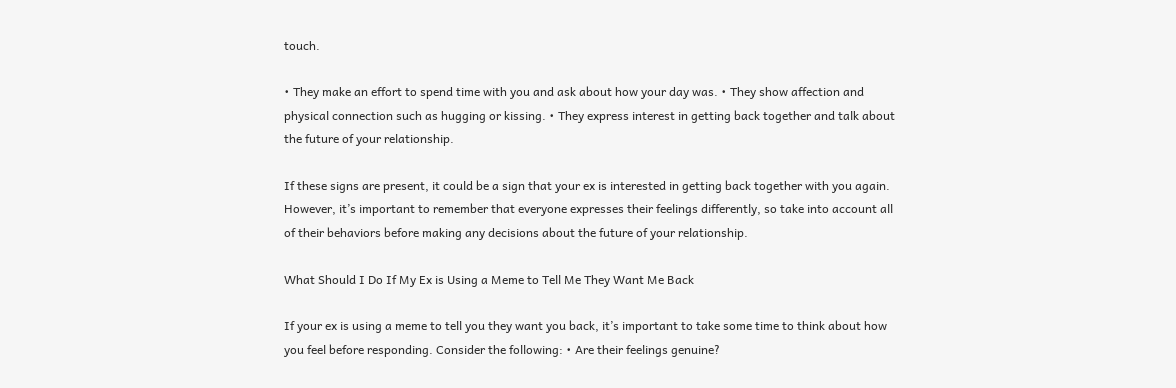touch.

• They make an effort to spend time with you and ask about how your day was. • They show affection and physical connection such as hugging or kissing. • They express interest in getting back together and talk about the future of your relationship.

If these signs are present, it could be a sign that your ex is interested in getting back together with you again. However, it’s important to remember that everyone expresses their feelings differently, so take into account all of their behaviors before making any decisions about the future of your relationship.

What Should I Do If My Ex is Using a Meme to Tell Me They Want Me Back

If your ex is using a meme to tell you they want you back, it’s important to take some time to think about how you feel before responding. Consider the following: • Are their feelings genuine?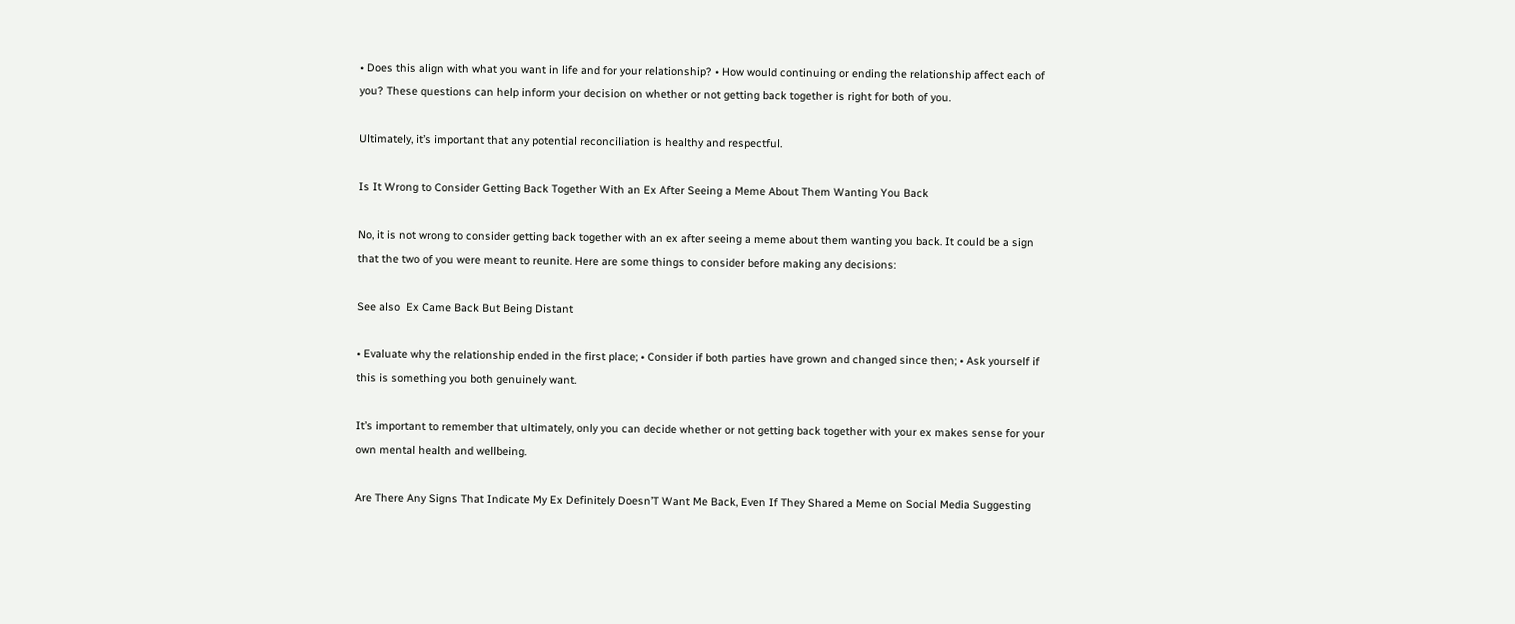• Does this align with what you want in life and for your relationship? • How would continuing or ending the relationship affect each of you? These questions can help inform your decision on whether or not getting back together is right for both of you.

Ultimately, it’s important that any potential reconciliation is healthy and respectful.

Is It Wrong to Consider Getting Back Together With an Ex After Seeing a Meme About Them Wanting You Back

No, it is not wrong to consider getting back together with an ex after seeing a meme about them wanting you back. It could be a sign that the two of you were meant to reunite. Here are some things to consider before making any decisions:

See also  Ex Came Back But Being Distant

• Evaluate why the relationship ended in the first place; • Consider if both parties have grown and changed since then; • Ask yourself if this is something you both genuinely want.

It’s important to remember that ultimately, only you can decide whether or not getting back together with your ex makes sense for your own mental health and wellbeing.

Are There Any Signs That Indicate My Ex Definitely Doesn’T Want Me Back, Even If They Shared a Meme on Social Media Suggesting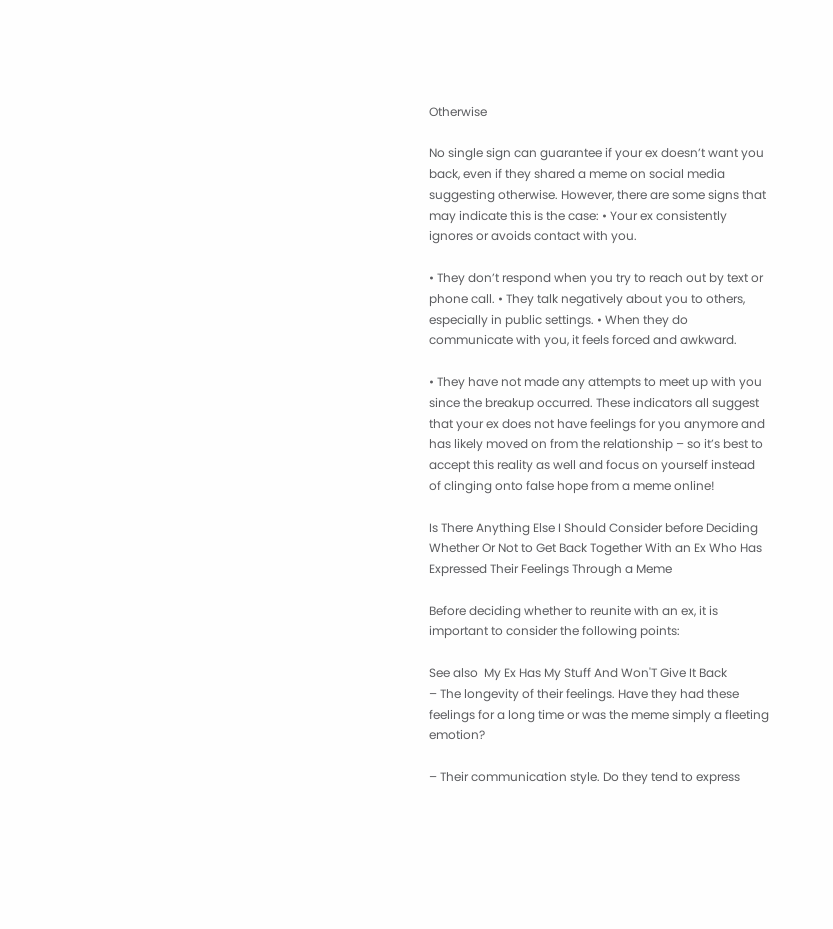Otherwise

No single sign can guarantee if your ex doesn’t want you back, even if they shared a meme on social media suggesting otherwise. However, there are some signs that may indicate this is the case: • Your ex consistently ignores or avoids contact with you.

• They don’t respond when you try to reach out by text or phone call. • They talk negatively about you to others, especially in public settings. • When they do communicate with you, it feels forced and awkward.

• They have not made any attempts to meet up with you since the breakup occurred. These indicators all suggest that your ex does not have feelings for you anymore and has likely moved on from the relationship – so it’s best to accept this reality as well and focus on yourself instead of clinging onto false hope from a meme online!

Is There Anything Else I Should Consider before Deciding Whether Or Not to Get Back Together With an Ex Who Has Expressed Their Feelings Through a Meme

Before deciding whether to reunite with an ex, it is important to consider the following points:

See also  My Ex Has My Stuff And Won'T Give It Back
– The longevity of their feelings. Have they had these feelings for a long time or was the meme simply a fleeting emotion?

– Their communication style. Do they tend to express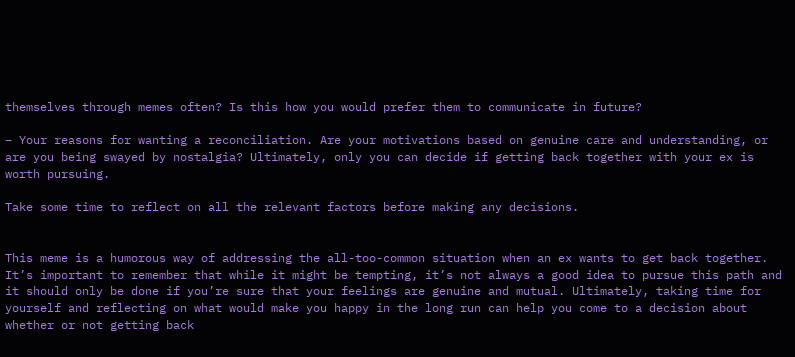themselves through memes often? Is this how you would prefer them to communicate in future?

– Your reasons for wanting a reconciliation. Are your motivations based on genuine care and understanding, or are you being swayed by nostalgia? Ultimately, only you can decide if getting back together with your ex is worth pursuing.

Take some time to reflect on all the relevant factors before making any decisions.


This meme is a humorous way of addressing the all-too-common situation when an ex wants to get back together. It’s important to remember that while it might be tempting, it’s not always a good idea to pursue this path and it should only be done if you’re sure that your feelings are genuine and mutual. Ultimately, taking time for yourself and reflecting on what would make you happy in the long run can help you come to a decision about whether or not getting back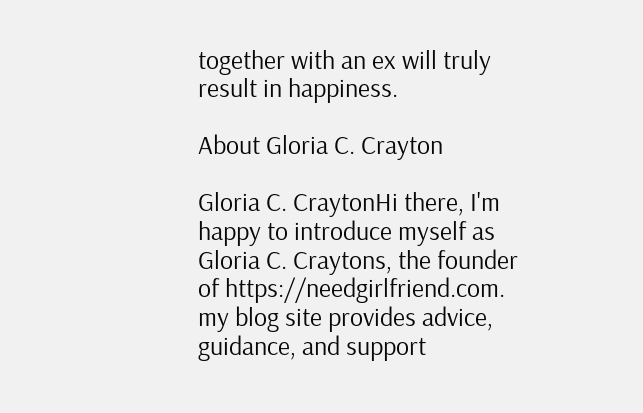together with an ex will truly result in happiness.

About Gloria C. Crayton

Gloria C. CraytonHi there, I'm happy to introduce myself as Gloria C. Craytons, the founder of https://needgirlfriend.com. my blog site provides advice, guidance, and support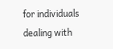for individuals dealing with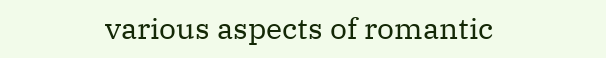various aspects of romantic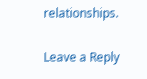relationships.

Leave a Reply